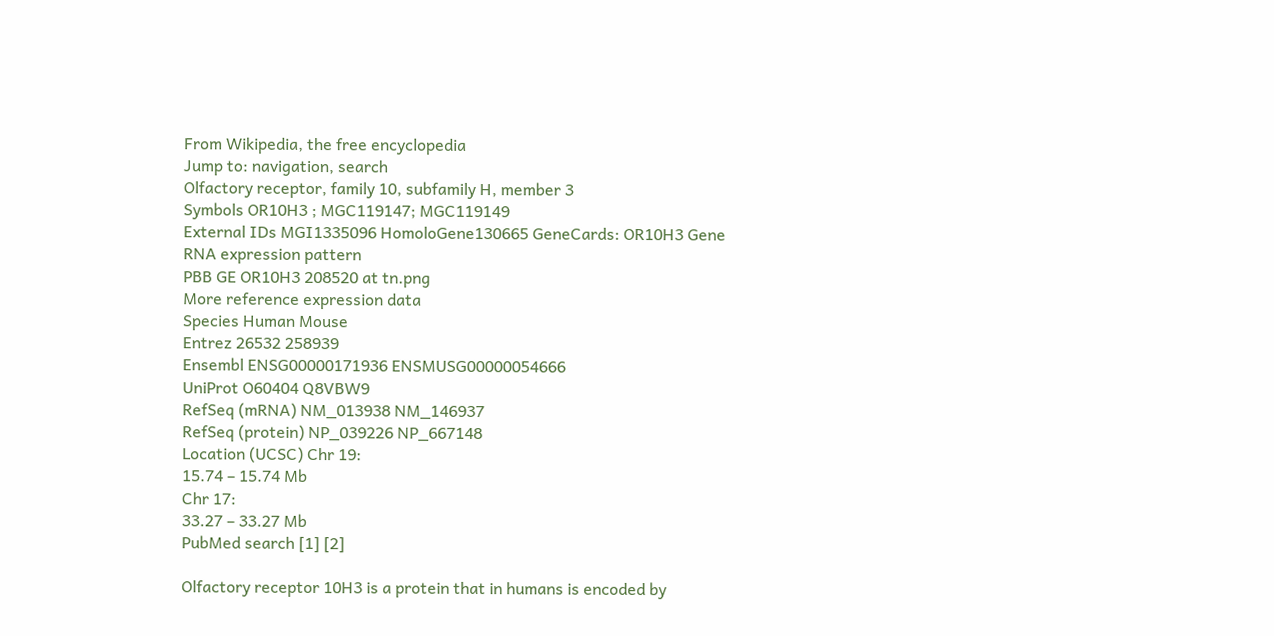From Wikipedia, the free encyclopedia
Jump to: navigation, search
Olfactory receptor, family 10, subfamily H, member 3
Symbols OR10H3 ; MGC119147; MGC119149
External IDs MGI1335096 HomoloGene130665 GeneCards: OR10H3 Gene
RNA expression pattern
PBB GE OR10H3 208520 at tn.png
More reference expression data
Species Human Mouse
Entrez 26532 258939
Ensembl ENSG00000171936 ENSMUSG00000054666
UniProt O60404 Q8VBW9
RefSeq (mRNA) NM_013938 NM_146937
RefSeq (protein) NP_039226 NP_667148
Location (UCSC) Chr 19:
15.74 – 15.74 Mb
Chr 17:
33.27 – 33.27 Mb
PubMed search [1] [2]

Olfactory receptor 10H3 is a protein that in humans is encoded by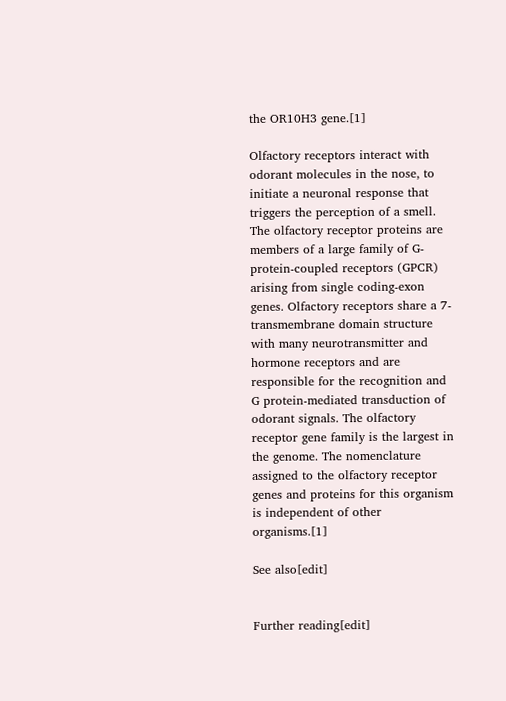the OR10H3 gene.[1]

Olfactory receptors interact with odorant molecules in the nose, to initiate a neuronal response that triggers the perception of a smell. The olfactory receptor proteins are members of a large family of G-protein-coupled receptors (GPCR) arising from single coding-exon genes. Olfactory receptors share a 7-transmembrane domain structure with many neurotransmitter and hormone receptors and are responsible for the recognition and G protein-mediated transduction of odorant signals. The olfactory receptor gene family is the largest in the genome. The nomenclature assigned to the olfactory receptor genes and proteins for this organism is independent of other organisms.[1]

See also[edit]


Further reading[edit]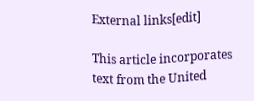External links[edit]

This article incorporates text from the United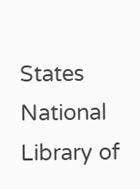States National Library of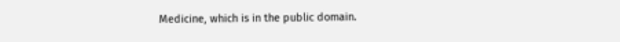Medicine, which is in the public domain.